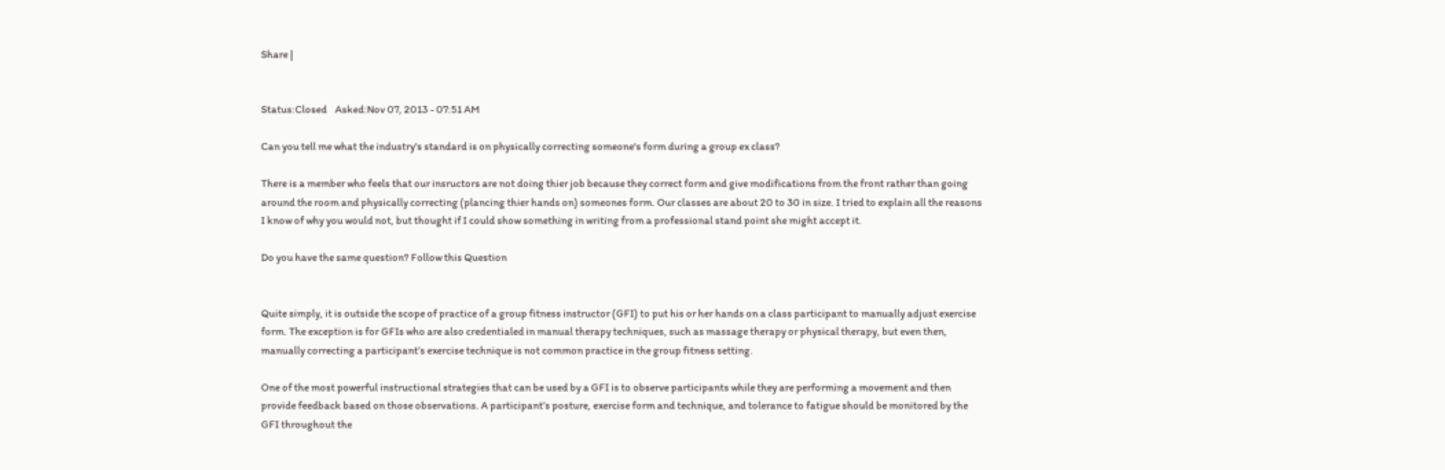Share |


Status:Closed    Asked:Nov 07, 2013 - 07:51 AM

Can you tell me what the industry's standard is on physically correcting someone's form during a group ex class?

There is a member who feels that our insructors are not doing thier job because they correct form and give modifications from the front rather than going around the room and physically correcting (plancing thier hands on) someones form. Our classes are about 20 to 30 in size. I tried to explain all the reasons I know of why you would not, but thought if I could show something in writing from a professional stand point she might accept it.

Do you have the same question? Follow this Question


Quite simply, it is outside the scope of practice of a group fitness instructor (GFI) to put his or her hands on a class participant to manually adjust exercise form. The exception is for GFIs who are also credentialed in manual therapy techniques, such as massage therapy or physical therapy, but even then, manually correcting a participant’s exercise technique is not common practice in the group fitness setting.

One of the most powerful instructional strategies that can be used by a GFI is to observe participants while they are performing a movement and then provide feedback based on those observations. A participant’s posture, exercise form and technique, and tolerance to fatigue should be monitored by the GFI throughout the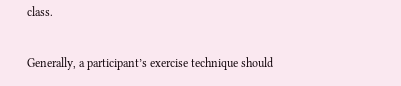class.

Generally, a participant’s exercise technique should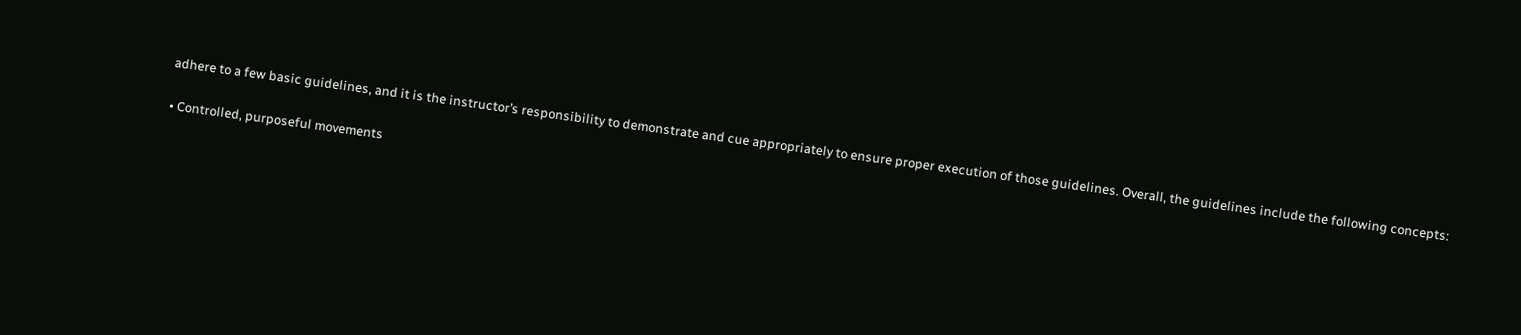adhere to a few basic guidelines, and it is the instructor’s responsibility to demonstrate and cue appropriately to ensure proper execution of those guidelines. Overall, the guidelines include the following concepts:

• Controlled, purposeful movements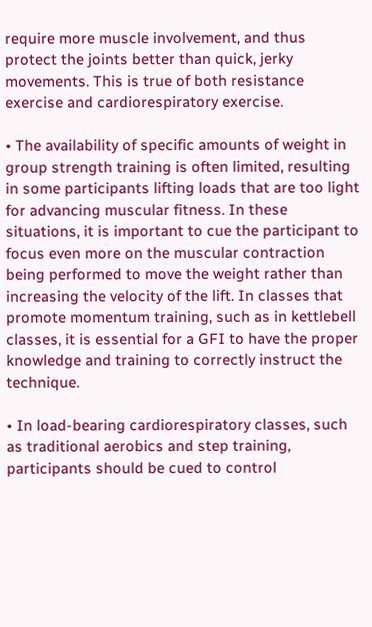require more muscle involvement, and thus protect the joints better than quick, jerky movements. This is true of both resistance exercise and cardiorespiratory exercise.

• The availability of specific amounts of weight in group strength training is often limited, resulting in some participants lifting loads that are too light for advancing muscular fitness. In these situations, it is important to cue the participant to focus even more on the muscular contraction being performed to move the weight rather than increasing the velocity of the lift. In classes that promote momentum training, such as in kettlebell classes, it is essential for a GFI to have the proper knowledge and training to correctly instruct the technique.

• In load-bearing cardiorespiratory classes, such as traditional aerobics and step training, participants should be cued to control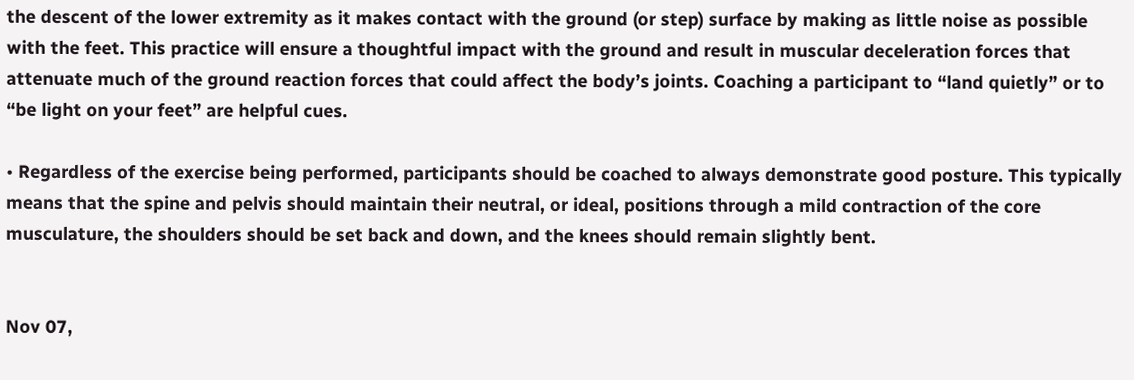the descent of the lower extremity as it makes contact with the ground (or step) surface by making as little noise as possible with the feet. This practice will ensure a thoughtful impact with the ground and result in muscular deceleration forces that attenuate much of the ground reaction forces that could affect the body’s joints. Coaching a participant to “land quietly” or to “be light on your feet” are helpful cues.

• Regardless of the exercise being performed, participants should be coached to always demonstrate good posture. This typically means that the spine and pelvis should maintain their neutral, or ideal, positions through a mild contraction of the core musculature, the shoulders should be set back and down, and the knees should remain slightly bent.


Nov 07,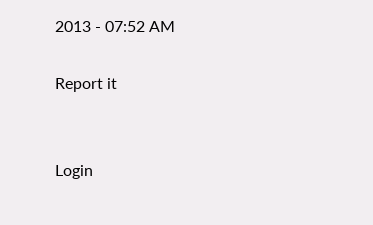2013 - 07:52 AM

Report it


Login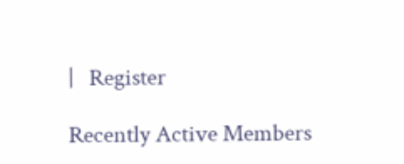|   Register

Recently Active Members